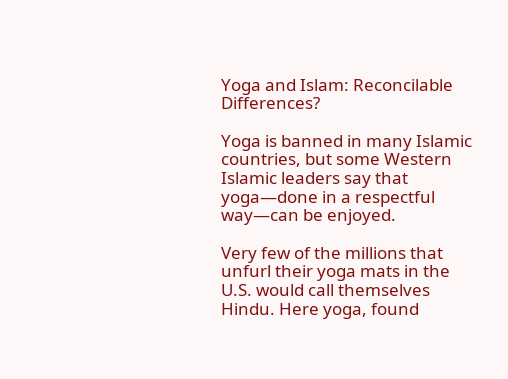Yoga and Islam: Reconcilable Differences?

Yoga is banned in many Islamic countries, but some Western Islamic leaders say that yoga—done in a respectful way—can be enjoyed.

Very few of the millions that unfurl their yoga mats in the U.S. would call themselves Hindu. Here yoga, found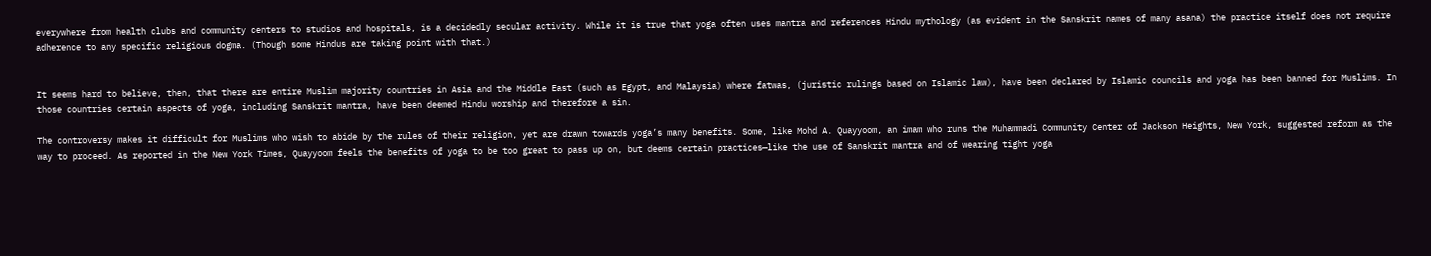everywhere from health clubs and community centers to studios and hospitals, is a decidedly secular activity. While it is true that yoga often uses mantra and references Hindu mythology (as evident in the Sanskrit names of many asana) the practice itself does not require adherence to any specific religious dogma. (Though some Hindus are taking point with that.)


It seems hard to believe, then, that there are entire Muslim majority countries in Asia and the Middle East (such as Egypt, and Malaysia) where fatwas, (juristic rulings based on Islamic law), have been declared by Islamic councils and yoga has been banned for Muslims. In those countries certain aspects of yoga, including Sanskrit mantra, have been deemed Hindu worship and therefore a sin.

The controversy makes it difficult for Muslims who wish to abide by the rules of their religion, yet are drawn towards yoga’s many benefits. Some, like Mohd A. Quayyoom, an imam who runs the Muhammadi Community Center of Jackson Heights, New York, suggested reform as the way to proceed. As reported in the New York Times, Quayyoom feels the benefits of yoga to be too great to pass up on, but deems certain practices—like the use of Sanskrit mantra and of wearing tight yoga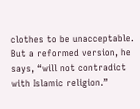clothes to be unacceptable. But a reformed version, he says, “will not contradict with Islamic religion.”